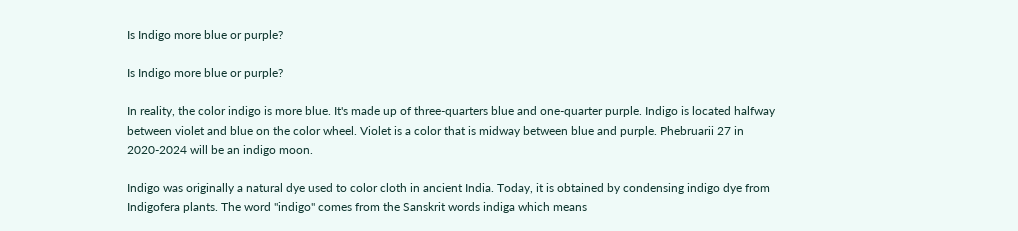Is Indigo more blue or purple?

Is Indigo more blue or purple?

In reality, the color indigo is more blue. It's made up of three-quarters blue and one-quarter purple. Indigo is located halfway between violet and blue on the color wheel. Violet is a color that is midway between blue and purple. Phebruarii 27 in 2020-2024 will be an indigo moon.

Indigo was originally a natural dye used to color cloth in ancient India. Today, it is obtained by condensing indigo dye from Indigofera plants. The word "indigo" comes from the Sanskrit words indiga which means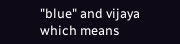"blue" and vijaya which means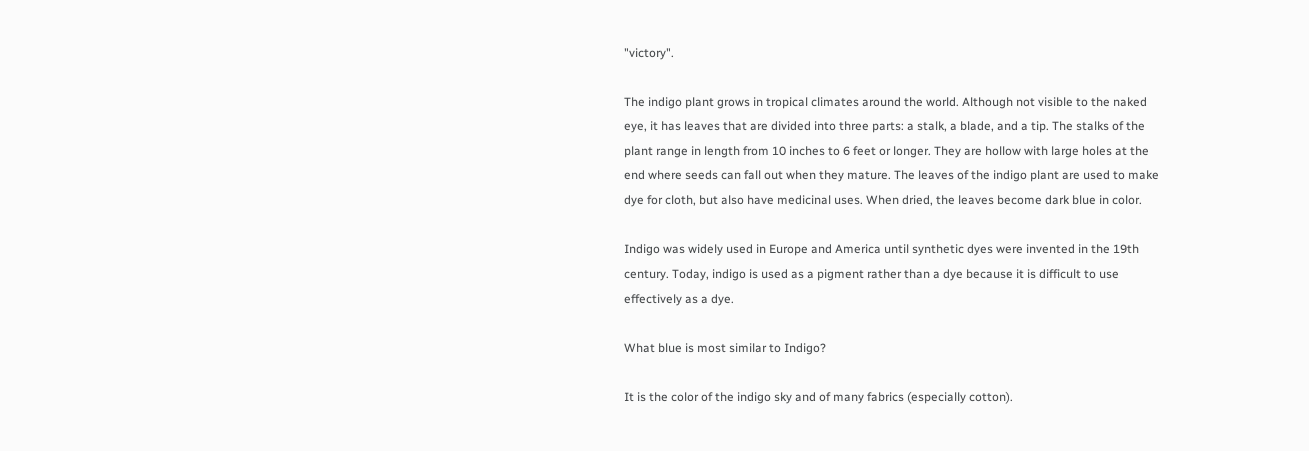"victory".

The indigo plant grows in tropical climates around the world. Although not visible to the naked eye, it has leaves that are divided into three parts: a stalk, a blade, and a tip. The stalks of the plant range in length from 10 inches to 6 feet or longer. They are hollow with large holes at the end where seeds can fall out when they mature. The leaves of the indigo plant are used to make dye for cloth, but also have medicinal uses. When dried, the leaves become dark blue in color.

Indigo was widely used in Europe and America until synthetic dyes were invented in the 19th century. Today, indigo is used as a pigment rather than a dye because it is difficult to use effectively as a dye.

What blue is most similar to Indigo?

It is the color of the indigo sky and of many fabrics (especially cotton).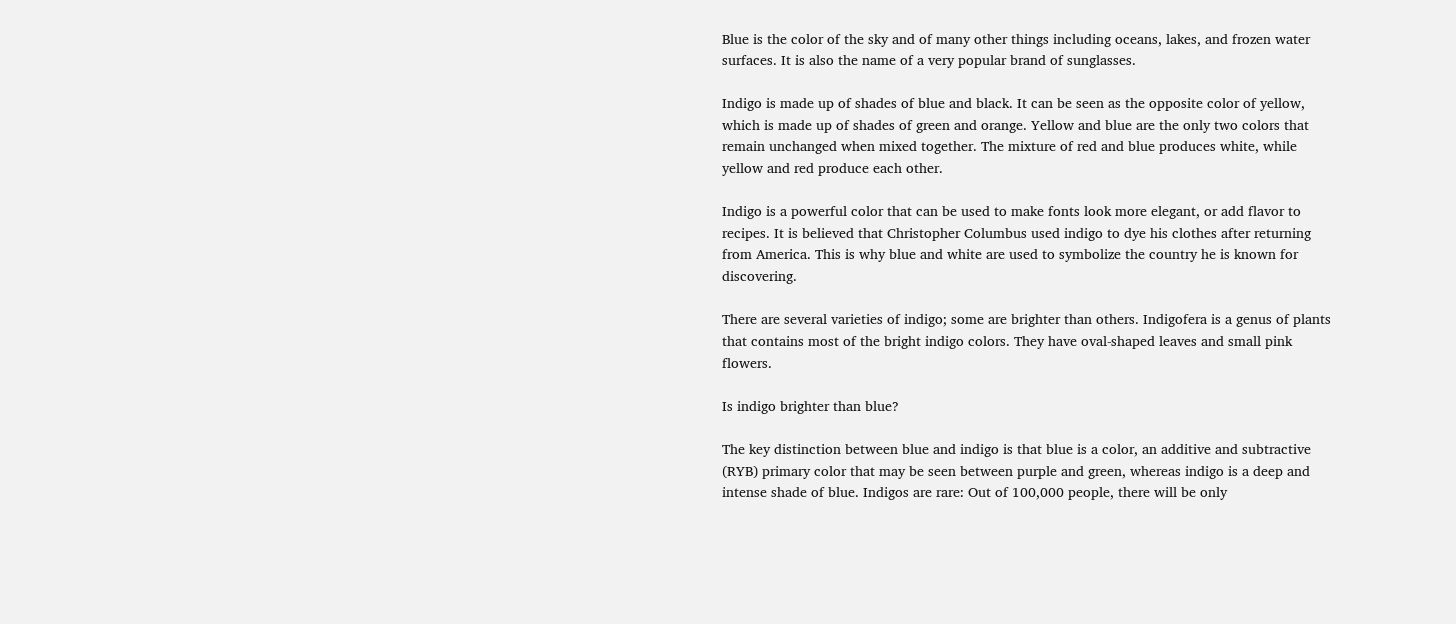Blue is the color of the sky and of many other things including oceans, lakes, and frozen water surfaces. It is also the name of a very popular brand of sunglasses.

Indigo is made up of shades of blue and black. It can be seen as the opposite color of yellow, which is made up of shades of green and orange. Yellow and blue are the only two colors that remain unchanged when mixed together. The mixture of red and blue produces white, while yellow and red produce each other.

Indigo is a powerful color that can be used to make fonts look more elegant, or add flavor to recipes. It is believed that Christopher Columbus used indigo to dye his clothes after returning from America. This is why blue and white are used to symbolize the country he is known for discovering.

There are several varieties of indigo; some are brighter than others. Indigofera is a genus of plants that contains most of the bright indigo colors. They have oval-shaped leaves and small pink flowers.

Is indigo brighter than blue?

The key distinction between blue and indigo is that blue is a color, an additive and subtractive (RYB) primary color that may be seen between purple and green, whereas indigo is a deep and intense shade of blue. Indigos are rare: Out of 100,000 people, there will be only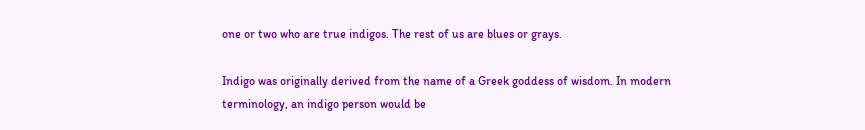one or two who are true indigos. The rest of us are blues or grays.

Indigo was originally derived from the name of a Greek goddess of wisdom. In modern terminology, an indigo person would be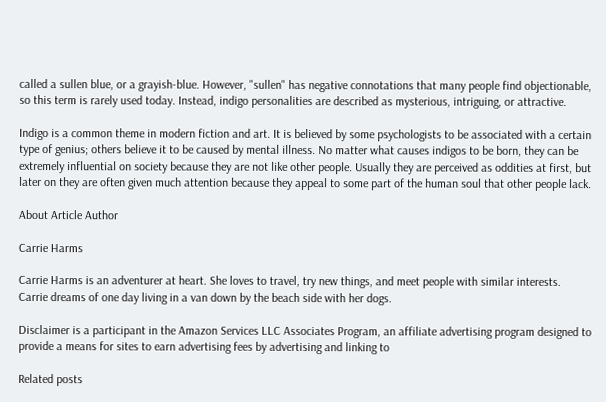called a sullen blue, or a grayish-blue. However, "sullen" has negative connotations that many people find objectionable, so this term is rarely used today. Instead, indigo personalities are described as mysterious, intriguing, or attractive.

Indigo is a common theme in modern fiction and art. It is believed by some psychologists to be associated with a certain type of genius; others believe it to be caused by mental illness. No matter what causes indigos to be born, they can be extremely influential on society because they are not like other people. Usually they are perceived as oddities at first, but later on they are often given much attention because they appeal to some part of the human soul that other people lack.

About Article Author

Carrie Harms

Carrie Harms is an adventurer at heart. She loves to travel, try new things, and meet people with similar interests. Carrie dreams of one day living in a van down by the beach side with her dogs.

Disclaimer is a participant in the Amazon Services LLC Associates Program, an affiliate advertising program designed to provide a means for sites to earn advertising fees by advertising and linking to

Related posts